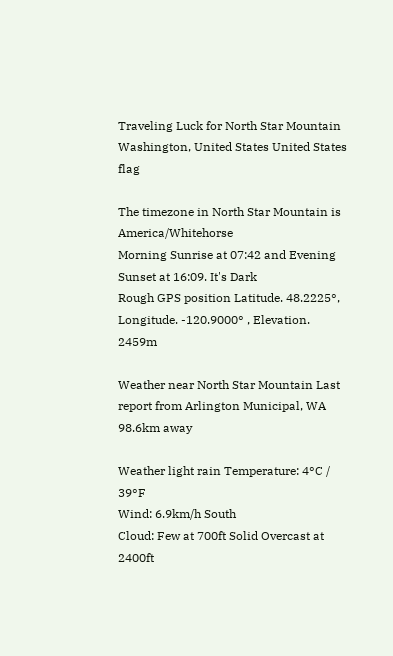Traveling Luck for North Star Mountain Washington, United States United States flag

The timezone in North Star Mountain is America/Whitehorse
Morning Sunrise at 07:42 and Evening Sunset at 16:09. It's Dark
Rough GPS position Latitude. 48.2225°, Longitude. -120.9000° , Elevation. 2459m

Weather near North Star Mountain Last report from Arlington Municipal, WA 98.6km away

Weather light rain Temperature: 4°C / 39°F
Wind: 6.9km/h South
Cloud: Few at 700ft Solid Overcast at 2400ft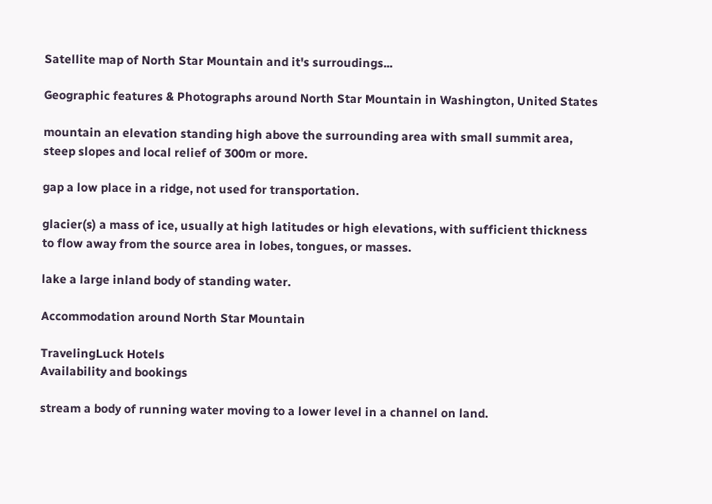Satellite map of North Star Mountain and it's surroudings...

Geographic features & Photographs around North Star Mountain in Washington, United States

mountain an elevation standing high above the surrounding area with small summit area, steep slopes and local relief of 300m or more.

gap a low place in a ridge, not used for transportation.

glacier(s) a mass of ice, usually at high latitudes or high elevations, with sufficient thickness to flow away from the source area in lobes, tongues, or masses.

lake a large inland body of standing water.

Accommodation around North Star Mountain

TravelingLuck Hotels
Availability and bookings

stream a body of running water moving to a lower level in a channel on land.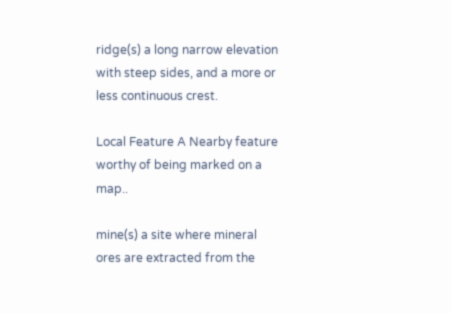ridge(s) a long narrow elevation with steep sides, and a more or less continuous crest.

Local Feature A Nearby feature worthy of being marked on a map..

mine(s) a site where mineral ores are extracted from the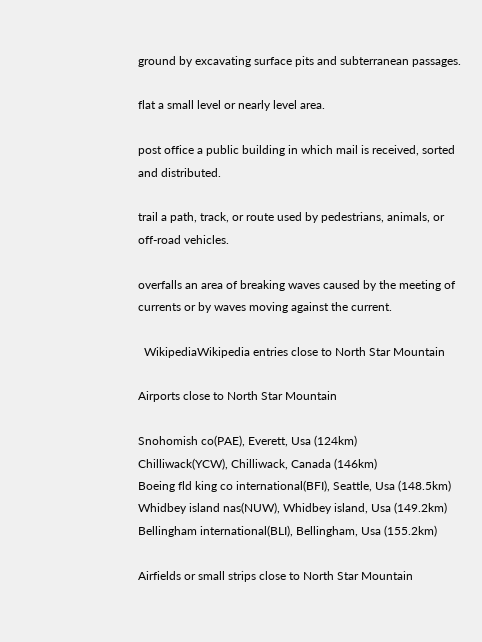ground by excavating surface pits and subterranean passages.

flat a small level or nearly level area.

post office a public building in which mail is received, sorted and distributed.

trail a path, track, or route used by pedestrians, animals, or off-road vehicles.

overfalls an area of breaking waves caused by the meeting of currents or by waves moving against the current.

  WikipediaWikipedia entries close to North Star Mountain

Airports close to North Star Mountain

Snohomish co(PAE), Everett, Usa (124km)
Chilliwack(YCW), Chilliwack, Canada (146km)
Boeing fld king co international(BFI), Seattle, Usa (148.5km)
Whidbey island nas(NUW), Whidbey island, Usa (149.2km)
Bellingham international(BLI), Bellingham, Usa (155.2km)

Airfields or small strips close to North Star Mountain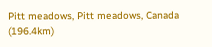Pitt meadows, Pitt meadows, Canada (196.4km)